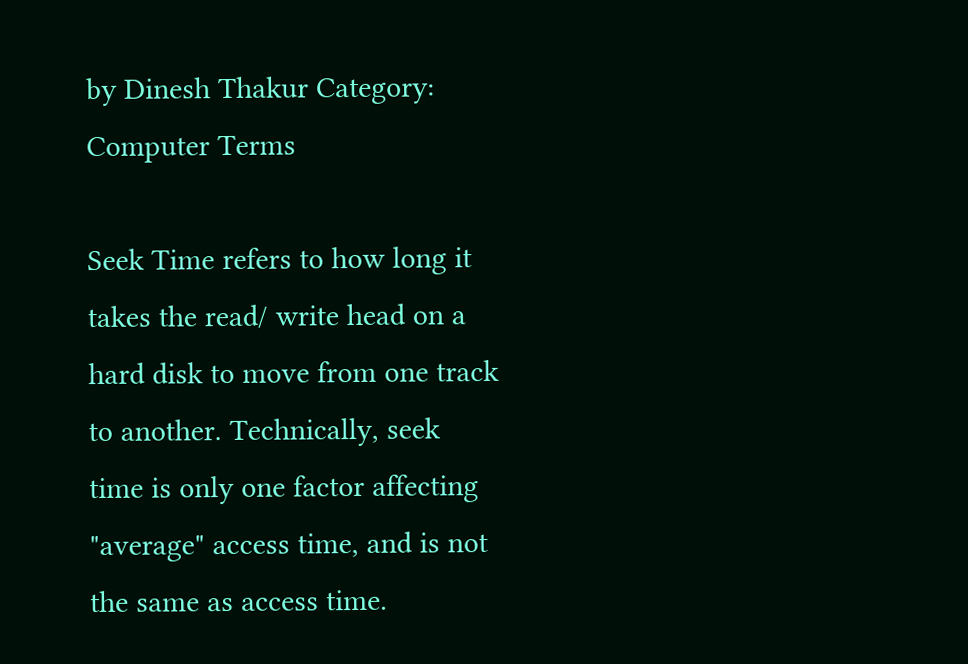by Dinesh Thakur Category: Computer Terms

Seek Time refers to how long it takes the read/ write head on a hard disk to move from one track to another. Technically, seek time is only one factor affecting "average" access time, and is not the same as access time.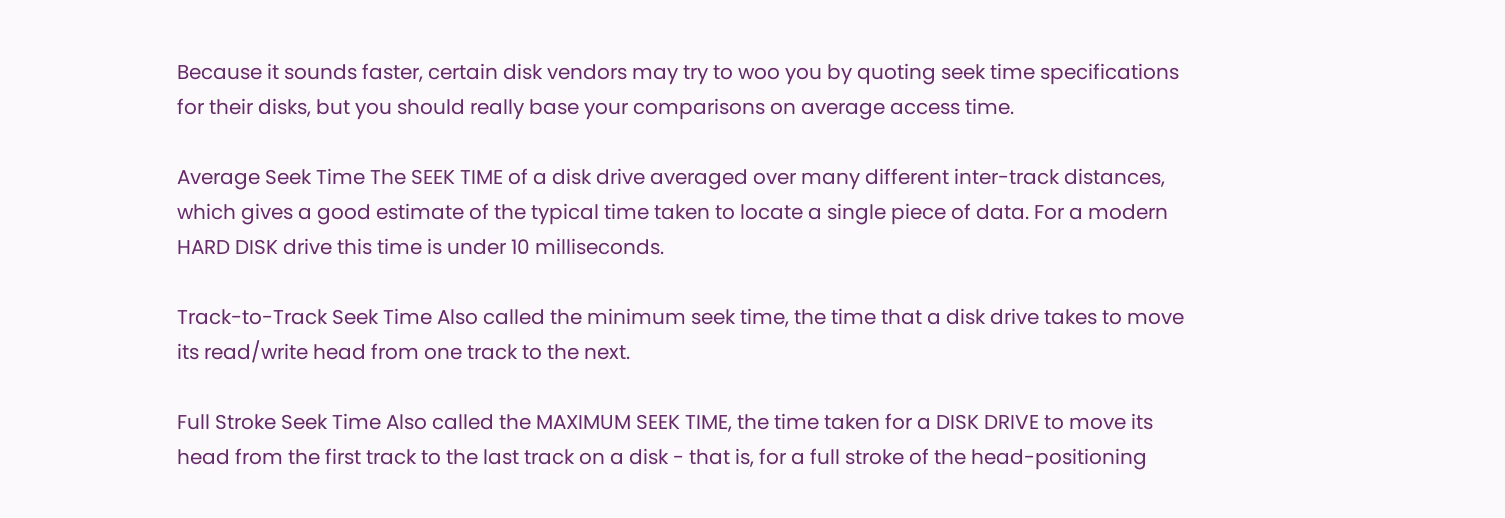Because it sounds faster, certain disk vendors may try to woo you by quoting seek time specifications for their disks, but you should really base your comparisons on average access time.

Average Seek Time The SEEK TIME of a disk drive averaged over many different inter-track distances, which gives a good estimate of the typical time taken to locate a single piece of data. For a modern HARD DISK drive this time is under 10 milliseconds.

Track-to-Track Seek Time Also called the minimum seek time, the time that a disk drive takes to move its read/write head from one track to the next.

Full Stroke Seek Time Also called the MAXIMUM SEEK TIME, the time taken for a DISK DRIVE to move its head from the first track to the last track on a disk - that is, for a full stroke of the head-positioning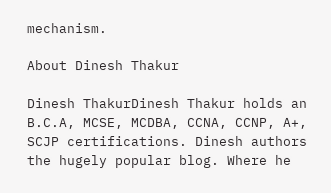mechanism.

About Dinesh Thakur

Dinesh ThakurDinesh Thakur holds an B.C.A, MCSE, MCDBA, CCNA, CCNP, A+, SCJP certifications. Dinesh authors the hugely popular blog. Where he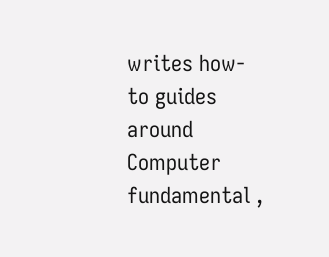writes how-to guides around Computer fundamental ,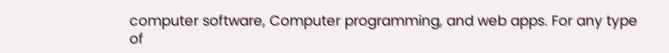computer software, Computer programming, and web apps. For any type of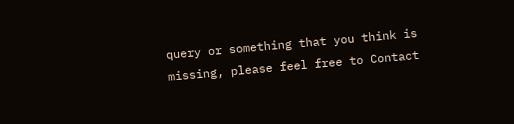query or something that you think is missing, please feel free to Contact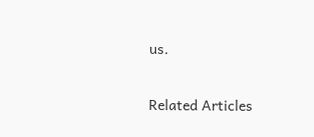us.

Related Articles